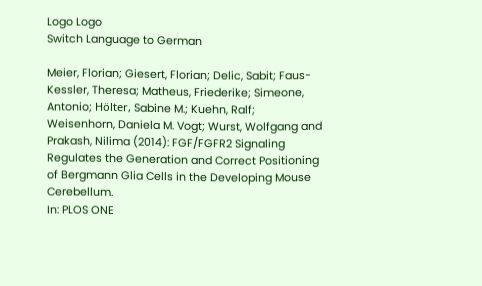Logo Logo
Switch Language to German

Meier, Florian; Giesert, Florian; Delic, Sabit; Faus-Kessler, Theresa; Matheus, Friederike; Simeone, Antonio; Hölter, Sabine M.; Kuehn, Ralf; Weisenhorn, Daniela M. Vogt; Wurst, Wolfgang and Prakash, Nilima (2014): FGF/FGFR2 Signaling Regulates the Generation and Correct Positioning of Bergmann Glia Cells in the Developing Mouse Cerebellum.
In: PLOS ONE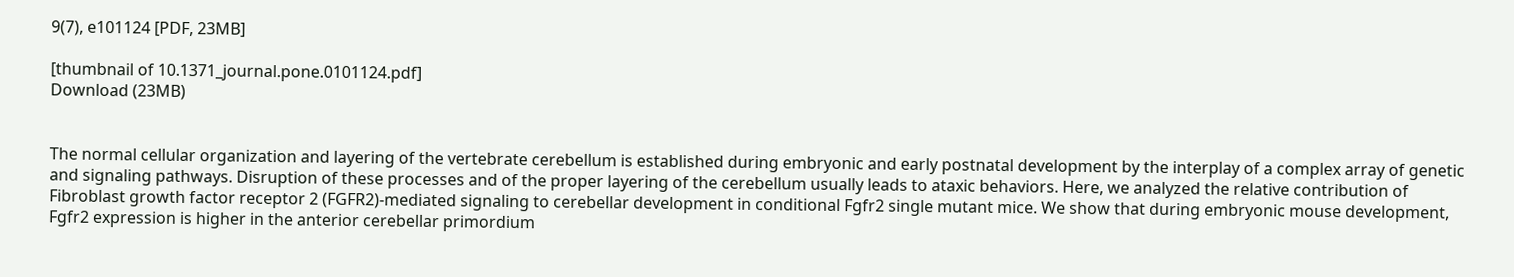9(7), e101124 [PDF, 23MB]

[thumbnail of 10.1371_journal.pone.0101124.pdf]
Download (23MB)


The normal cellular organization and layering of the vertebrate cerebellum is established during embryonic and early postnatal development by the interplay of a complex array of genetic and signaling pathways. Disruption of these processes and of the proper layering of the cerebellum usually leads to ataxic behaviors. Here, we analyzed the relative contribution of Fibroblast growth factor receptor 2 (FGFR2)-mediated signaling to cerebellar development in conditional Fgfr2 single mutant mice. We show that during embryonic mouse development, Fgfr2 expression is higher in the anterior cerebellar primordium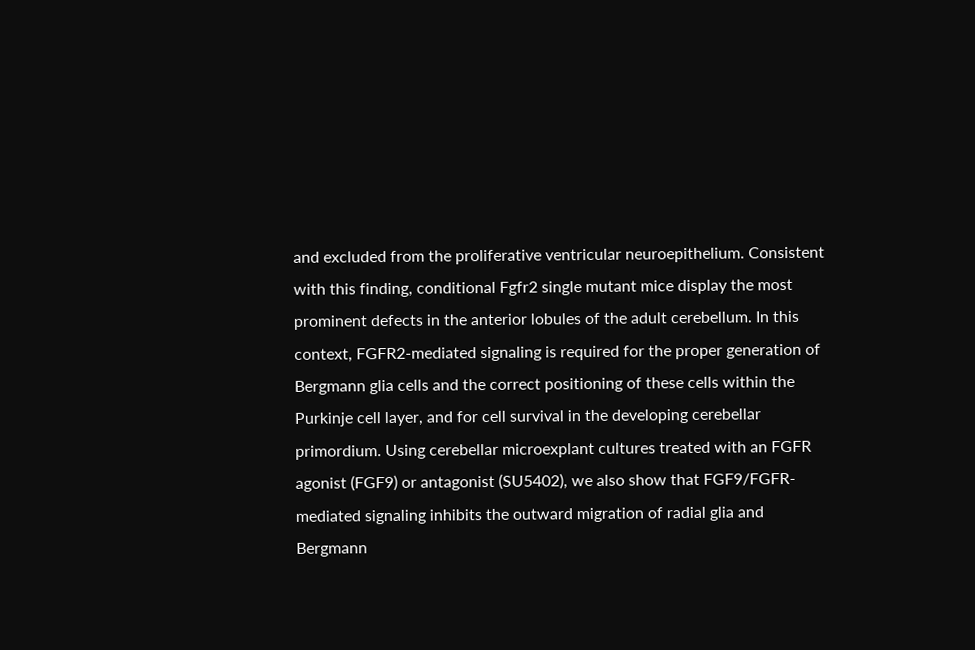and excluded from the proliferative ventricular neuroepithelium. Consistent with this finding, conditional Fgfr2 single mutant mice display the most prominent defects in the anterior lobules of the adult cerebellum. In this context, FGFR2-mediated signaling is required for the proper generation of Bergmann glia cells and the correct positioning of these cells within the Purkinje cell layer, and for cell survival in the developing cerebellar primordium. Using cerebellar microexplant cultures treated with an FGFR agonist (FGF9) or antagonist (SU5402), we also show that FGF9/FGFR-mediated signaling inhibits the outward migration of radial glia and Bergmann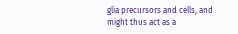glia precursors and cells, and might thus act as a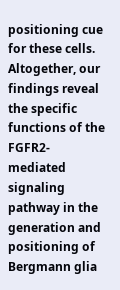positioning cue for these cells. Altogether, our findings reveal the specific functions of the FGFR2-mediated signaling pathway in the generation and positioning of Bergmann glia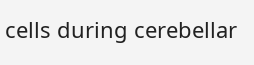cells during cerebellar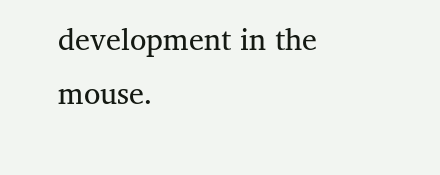development in the mouse.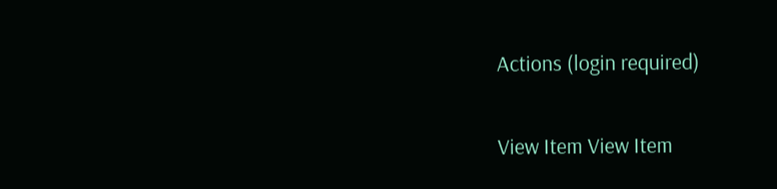Actions (login required)

View Item View Item